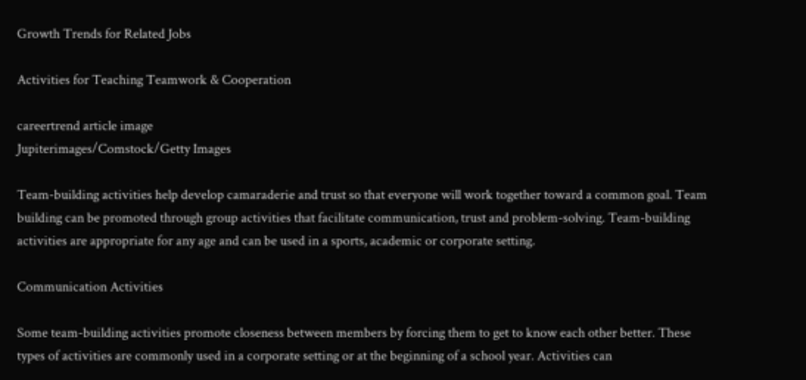Growth Trends for Related Jobs

Activities for Teaching Teamwork & Cooperation

careertrend article image
Jupiterimages/Comstock/Getty Images

Team-building activities help develop camaraderie and trust so that everyone will work together toward a common goal. Team building can be promoted through group activities that facilitate communication, trust and problem-solving. Team-building activities are appropriate for any age and can be used in a sports, academic or corporate setting.

Communication Activities

Some team-building activities promote closeness between members by forcing them to get to know each other better. These types of activities are commonly used in a corporate setting or at the beginning of a school year. Activities can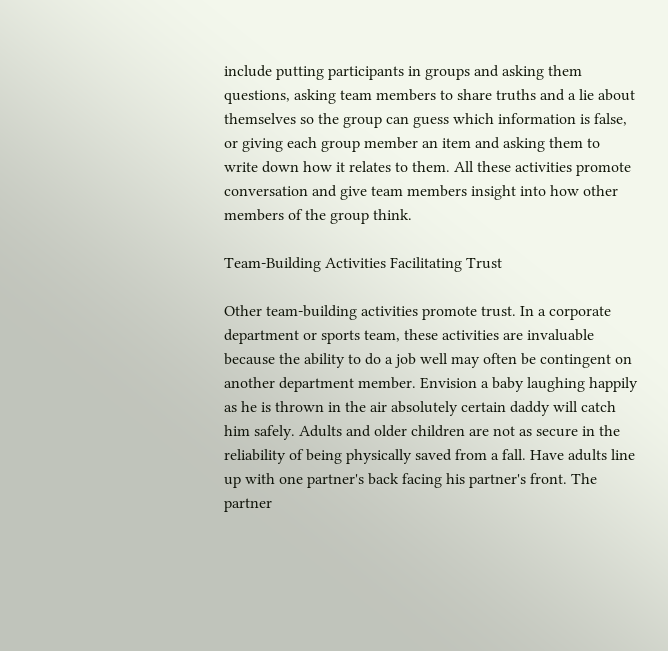include putting participants in groups and asking them questions, asking team members to share truths and a lie about themselves so the group can guess which information is false, or giving each group member an item and asking them to write down how it relates to them. All these activities promote conversation and give team members insight into how other members of the group think.

Team-Building Activities Facilitating Trust

Other team-building activities promote trust. In a corporate department or sports team, these activities are invaluable because the ability to do a job well may often be contingent on another department member. Envision a baby laughing happily as he is thrown in the air absolutely certain daddy will catch him safely. Adults and older children are not as secure in the reliability of being physically saved from a fall. Have adults line up with one partner's back facing his partner's front. The partner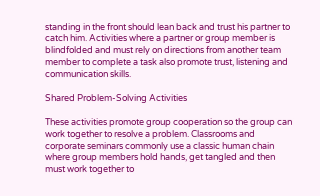standing in the front should lean back and trust his partner to catch him. Activities where a partner or group member is blindfolded and must rely on directions from another team member to complete a task also promote trust, listening and communication skills.

Shared Problem-Solving Activities

These activities promote group cooperation so the group can work together to resolve a problem. Classrooms and corporate seminars commonly use a classic human chain where group members hold hands, get tangled and then must work together to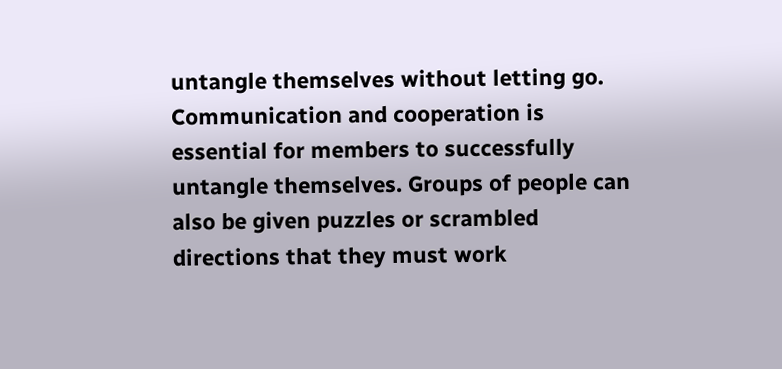untangle themselves without letting go. Communication and cooperation is essential for members to successfully untangle themselves. Groups of people can also be given puzzles or scrambled directions that they must work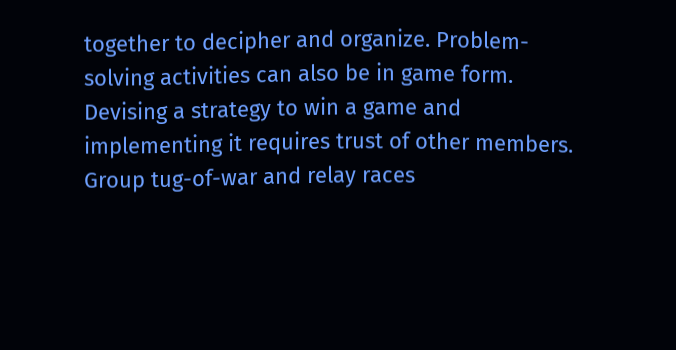together to decipher and organize. Problem-solving activities can also be in game form. Devising a strategy to win a game and implementing it requires trust of other members. Group tug-of-war and relay races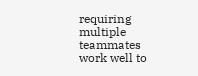requiring multiple teammates work well to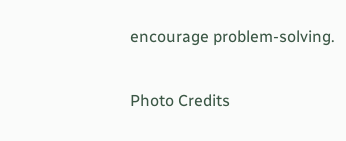encourage problem-solving.

Photo Credits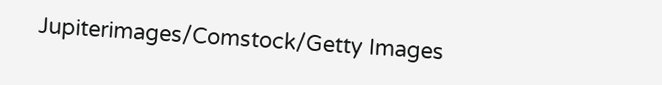Jupiterimages/Comstock/Getty Images